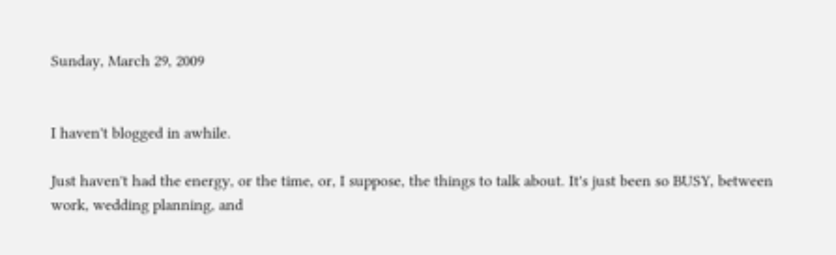Sunday, March 29, 2009


I haven't blogged in awhile.

Just haven't had the energy, or the time, or, I suppose, the things to talk about. It's just been so BUSY, between work, wedding planning, and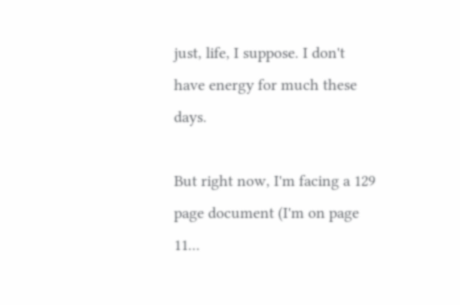just, life, I suppose. I don't have energy for much these days.

But right now, I'm facing a 129 page document (I'm on page 11...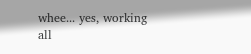whee... yes, working all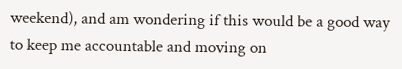weekend), and am wondering if this would be a good way to keep me accountable and moving on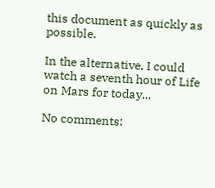this document as quickly as possible.

In the alternative, I could watch a seventh hour of Life on Mars for today...

No comments: